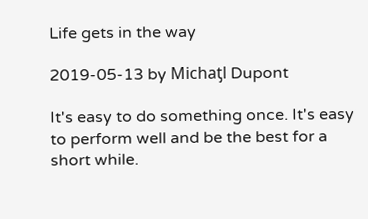Life gets in the way

2019-05-13 by Michaƫl Dupont

It's easy to do something once. It's easy to perform well and be the best for a short while.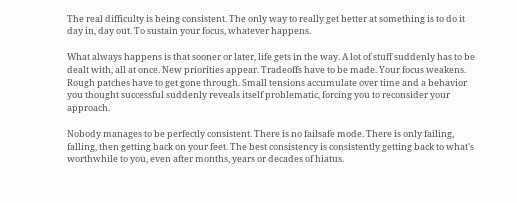The real difficulty is being consistent. The only way to really get better at something is to do it day in, day out. To sustain your focus, whatever happens.

What always happens is that sooner or later, life gets in the way. A lot of stuff suddenly has to be dealt with, all at once. New priorities appear. Tradeoffs have to be made. Your focus weakens. Rough patches have to get gone through. Small tensions accumulate over time and a behavior you thought successful suddenly reveals itself problematic, forcing you to reconsider your approach.

Nobody manages to be perfectly consistent. There is no failsafe mode. There is only failing, falling, then getting back on your feet. The best consistency is consistently getting back to what's worthwhile to you, even after months, years or decades of hiatus.